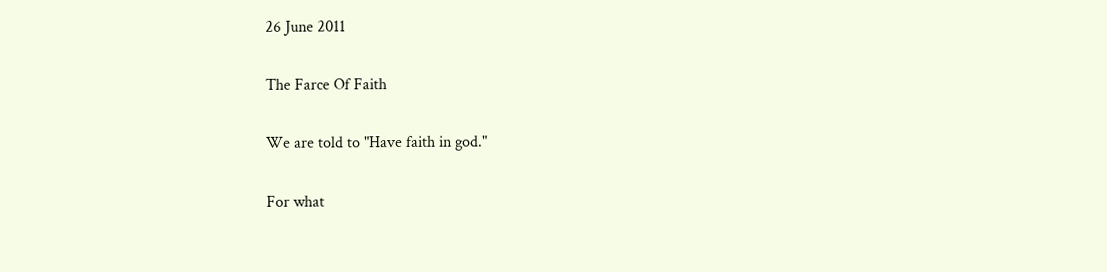26 June 2011

The Farce Of Faith

We are told to "Have faith in god."

For what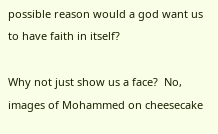possible reason would a god want us to have faith in itself?

Why not just show us a face?  No, images of Mohammed on cheesecake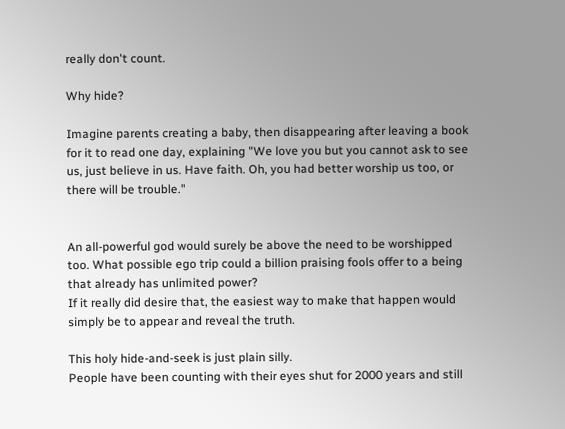really don't count.

Why hide?

Imagine parents creating a baby, then disappearing after leaving a book for it to read one day, explaining "We love you but you cannot ask to see us, just believe in us. Have faith. Oh, you had better worship us too, or there will be trouble."


An all-powerful god would surely be above the need to be worshipped too. What possible ego trip could a billion praising fools offer to a being that already has unlimited power?
If it really did desire that, the easiest way to make that happen would simply be to appear and reveal the truth.

This holy hide-and-seek is just plain silly.
People have been counting with their eyes shut for 2000 years and still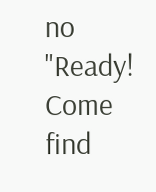no "Ready! Come find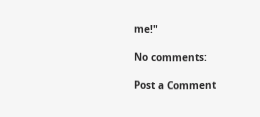me!"

No comments:

Post a Comment